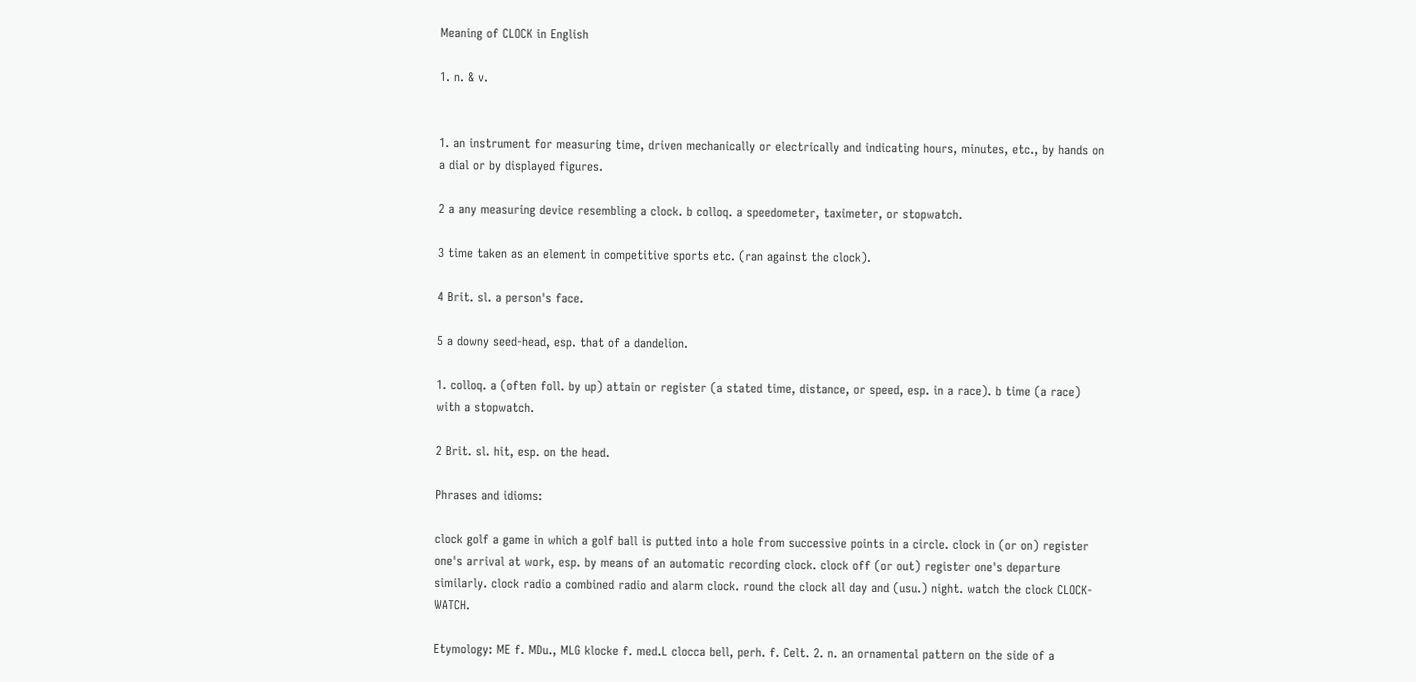Meaning of CLOCK in English

1. n. & v.


1. an instrument for measuring time, driven mechanically or electrically and indicating hours, minutes, etc., by hands on a dial or by displayed figures.

2 a any measuring device resembling a clock. b colloq. a speedometer, taximeter, or stopwatch.

3 time taken as an element in competitive sports etc. (ran against the clock).

4 Brit. sl. a person's face.

5 a downy seed-head, esp. that of a dandelion.

1. colloq. a (often foll. by up) attain or register (a stated time, distance, or speed, esp. in a race). b time (a race) with a stopwatch.

2 Brit. sl. hit, esp. on the head.

Phrases and idioms:

clock golf a game in which a golf ball is putted into a hole from successive points in a circle. clock in (or on) register one's arrival at work, esp. by means of an automatic recording clock. clock off (or out) register one's departure similarly. clock radio a combined radio and alarm clock. round the clock all day and (usu.) night. watch the clock CLOCK-WATCH.

Etymology: ME f. MDu., MLG klocke f. med.L clocca bell, perh. f. Celt. 2. n. an ornamental pattern on the side of a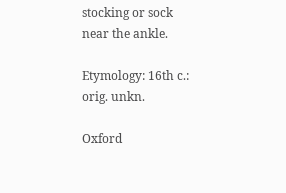stocking or sock near the ankle.

Etymology: 16th c.: orig. unkn.

Oxford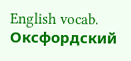English vocab.      Оксфордский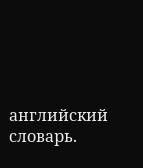английский словарь.